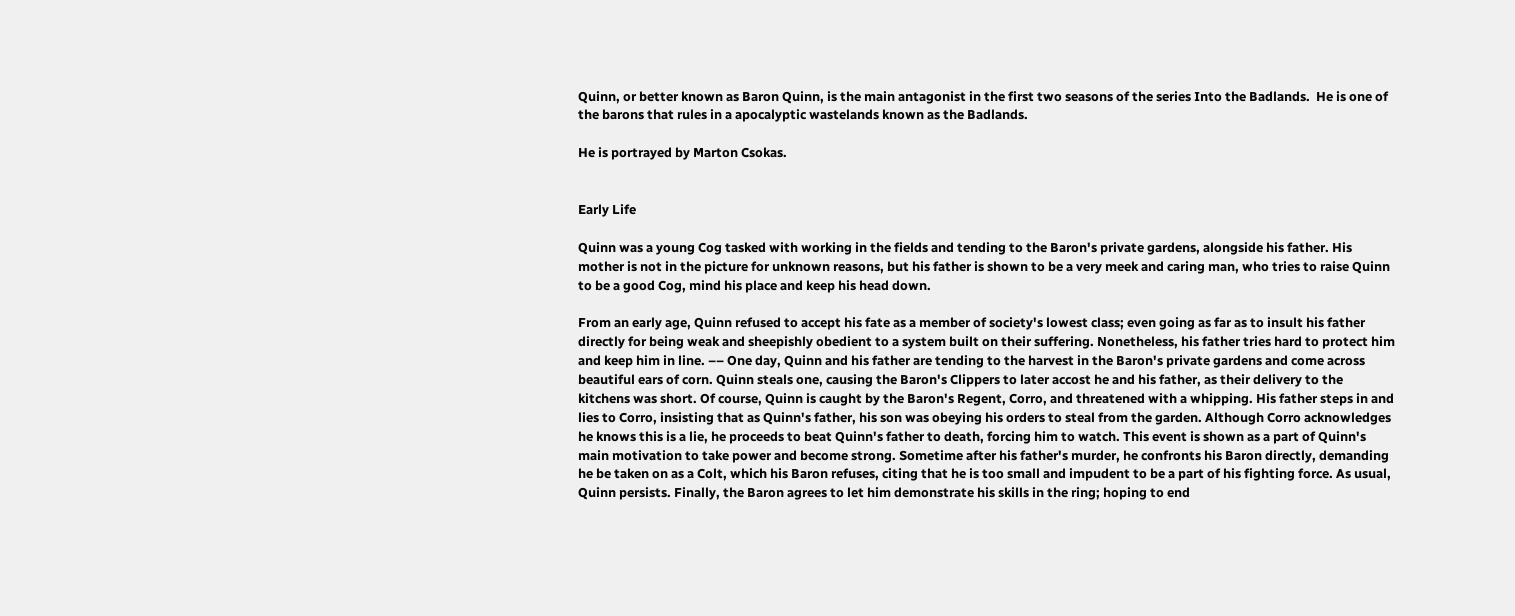Quinn, or better known as Baron Quinn, is the main antagonist in the first two seasons of the series Into the Badlands.  He is one of the barons that rules in a apocalyptic wastelands known as the Badlands.

He is portrayed by Marton Csokas.


Early Life

Quinn was a young Cog tasked with working in the fields and tending to the Baron's private gardens, alongside his father. His mother is not in the picture for unknown reasons, but his father is shown to be a very meek and caring man, who tries to raise Quinn to be a good Cog, mind his place and keep his head down.

From an early age, Quinn refused to accept his fate as a member of society's lowest class; even going as far as to insult his father directly for being weak and sheepishly obedient to a system built on their suffering. Nonetheless, his father tries hard to protect him and keep him in line. –– One day, Quinn and his father are tending to the harvest in the Baron's private gardens and come across beautiful ears of corn. Quinn steals one, causing the Baron's Clippers to later accost he and his father, as their delivery to the kitchens was short. Of course, Quinn is caught by the Baron's Regent, Corro, and threatened with a whipping. His father steps in and lies to Corro, insisting that as Quinn's father, his son was obeying his orders to steal from the garden. Although Corro acknowledges he knows this is a lie, he proceeds to beat Quinn's father to death, forcing him to watch. This event is shown as a part of Quinn's main motivation to take power and become strong. Sometime after his father's murder, he confronts his Baron directly, demanding he be taken on as a Colt, which his Baron refuses, citing that he is too small and impudent to be a part of his fighting force. As usual, Quinn persists. Finally, the Baron agrees to let him demonstrate his skills in the ring; hoping to end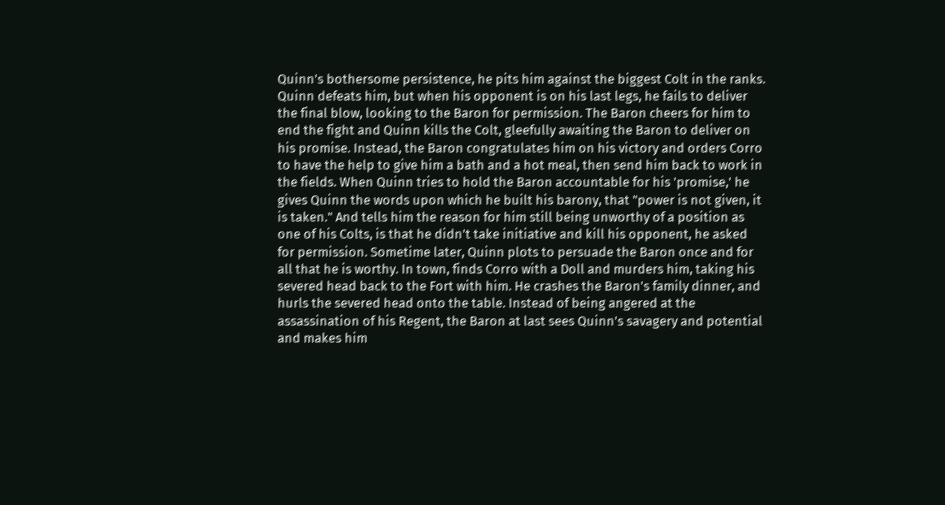Quinn's bothersome persistence, he pits him against the biggest Colt in the ranks. Quinn defeats him, but when his opponent is on his last legs, he fails to deliver the final blow, looking to the Baron for permission. The Baron cheers for him to end the fight and Quinn kills the Colt, gleefully awaiting the Baron to deliver on his promise. Instead, the Baron congratulates him on his victory and orders Corro to have the help to give him a bath and a hot meal, then send him back to work in the fields. When Quinn tries to hold the Baron accountable for his 'promise,' he gives Quinn the words upon which he built his barony, that "power is not given, it is taken." And tells him the reason for him still being unworthy of a position as one of his Colts, is that he didn't take initiative and kill his opponent, he asked for permission. Sometime later, Quinn plots to persuade the Baron once and for all that he is worthy. In town, finds Corro with a Doll and murders him, taking his severed head back to the Fort with him. He crashes the Baron's family dinner, and hurls the severed head onto the table. Instead of being angered at the assassination of his Regent, the Baron at last sees Quinn's savagery and potential and makes him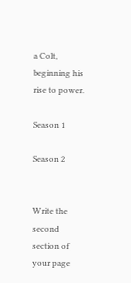a Colt, beginning his rise to power.

Season 1

Season 2


Write the second section of your page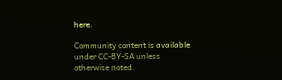here.

Community content is available under CC-BY-SA unless otherwise noted.